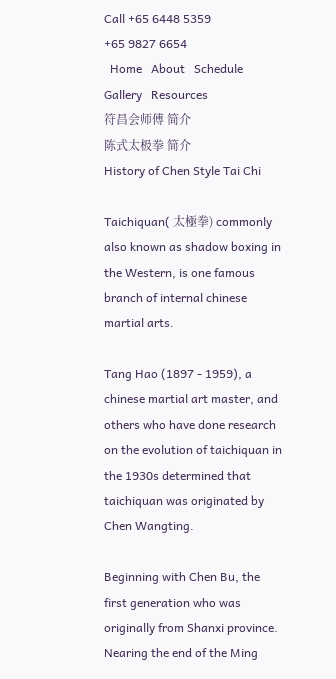Call +65 6448 5359
+65 9827 6654
  Home   About   Schedule   Gallery   Resources
符昌会师傅 简介
陈式太极拳 简介
History of Chen Style Tai Chi

Taichiquan( 太極拳) commonly also known as shadow boxing in the Western, is one famous branch of internal chinese martial arts.

Tang Hao (1897 - 1959), a chinese martial art master, and others who have done research on the evolution of taichiquan in the 1930s determined that taichiquan was originated by Chen Wangting.

Beginning with Chen Bu, the first generation who was originally from Shanxi province. Nearing the end of the Ming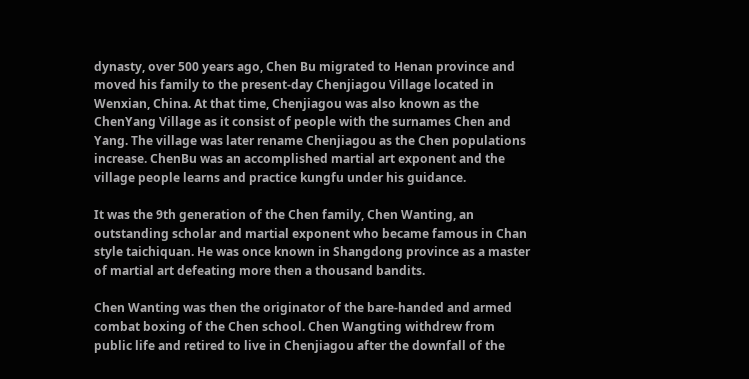dynasty, over 500 years ago, Chen Bu migrated to Henan province and moved his family to the present-day Chenjiagou Village located in Wenxian, China. At that time, Chenjiagou was also known as the ChenYang Village as it consist of people with the surnames Chen and Yang. The village was later rename Chenjiagou as the Chen populations increase. ChenBu was an accomplished martial art exponent and the village people learns and practice kungfu under his guidance.

It was the 9th generation of the Chen family, Chen Wanting, an outstanding scholar and martial exponent who became famous in Chan style taichiquan. He was once known in Shangdong province as a master of martial art defeating more then a thousand bandits.

Chen Wanting was then the originator of the bare-handed and armed combat boxing of the Chen school. Chen Wangting withdrew from public life and retired to live in Chenjiagou after the downfall of the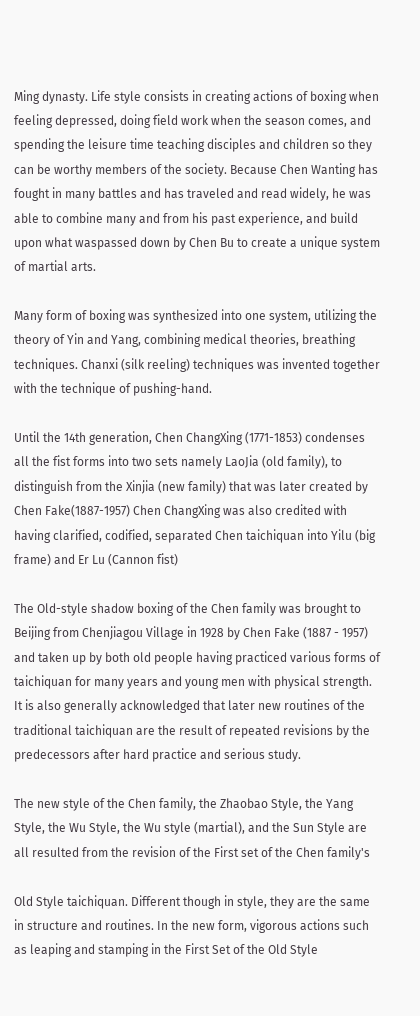Ming dynasty. Life style consists in creating actions of boxing when feeling depressed, doing field work when the season comes, and spending the leisure time teaching disciples and children so they can be worthy members of the society. Because Chen Wanting has fought in many battles and has traveled and read widely, he was able to combine many and from his past experience, and build upon what waspassed down by Chen Bu to create a unique system of martial arts.

Many form of boxing was synthesized into one system, utilizing the theory of Yin and Yang, combining medical theories, breathing techniques. Chanxi (silk reeling) techniques was invented together with the technique of pushing-hand.

Until the 14th generation, Chen ChangXing (1771-1853) condenses all the fist forms into two sets namely LaoJia (old family), to distinguish from the Xinjia (new family) that was later created by Chen Fake(1887-1957) Chen ChangXing was also credited with having clarified, codified, separated Chen taichiquan into Yilu (big frame) and Er Lu (Cannon fist)

The Old-style shadow boxing of the Chen family was brought to Beijing from Chenjiagou Village in 1928 by Chen Fake (1887 - 1957) and taken up by both old people having practiced various forms of taichiquan for many years and young men with physical strength. It is also generally acknowledged that later new routines of the traditional taichiquan are the result of repeated revisions by the predecessors after hard practice and serious study.

The new style of the Chen family, the Zhaobao Style, the Yang Style, the Wu Style, the Wu style (martial), and the Sun Style are all resulted from the revision of the First set of the Chen family's

Old Style taichiquan. Different though in style, they are the same in structure and routines. In the new form, vigorous actions such as leaping and stamping in the First Set of the Old Style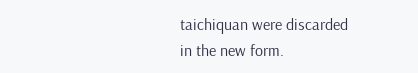taichiquan were discarded in the new form.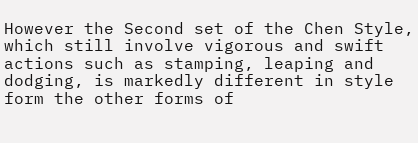However the Second set of the Chen Style, which still involve vigorous and swift actions such as stamping, leaping and dodging, is markedly different in style form the other forms of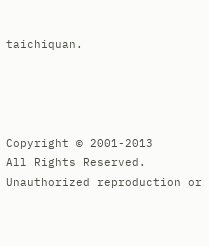taichiquan.




Copyright © 2001-2013
All Rights Reserved. Unauthorized reproduction or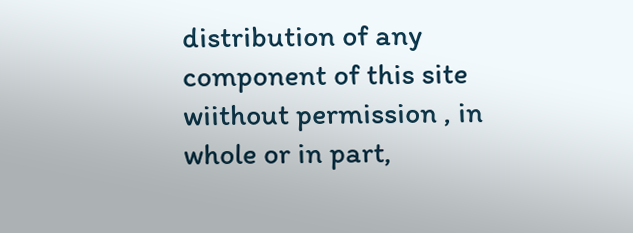distribution of any component of this site wiithout permission , in whole or in part,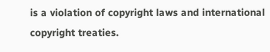is a violation of copyright laws and international copyright treaties.